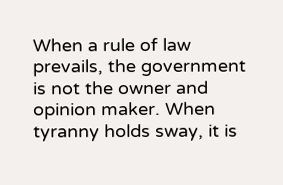When a rule of law prevails, the government is not the owner and opinion maker. When tyranny holds sway, it is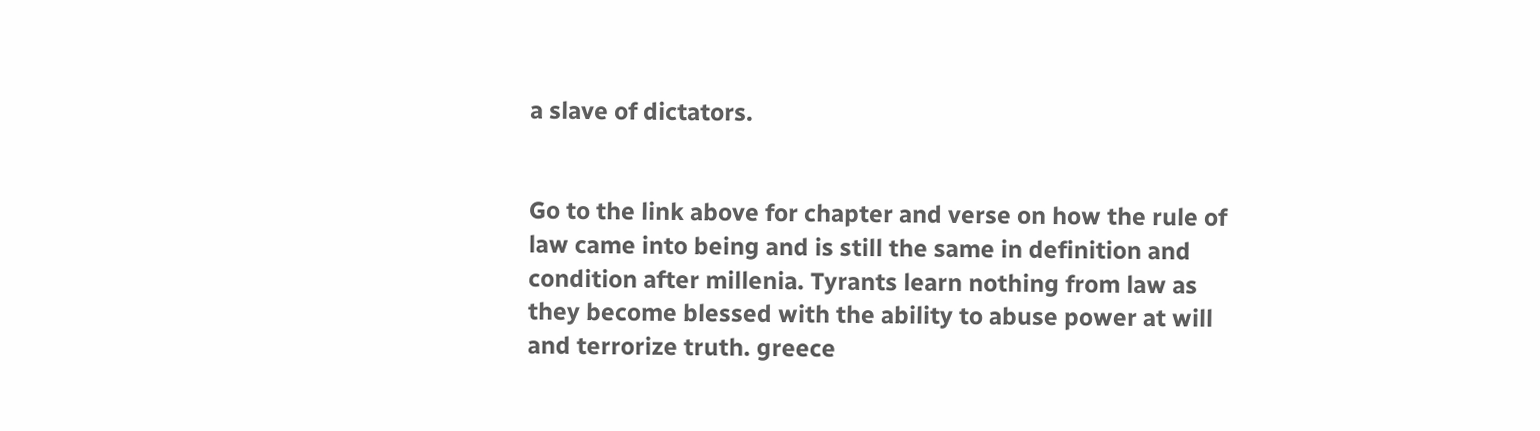a slave of dictators.


Go to the link above for chapter and verse on how the rule of law came into being and is still the same in definition and condition after millenia. Tyrants learn nothing from law as they become blessed with the ability to abuse power at will and terrorize truth. greece